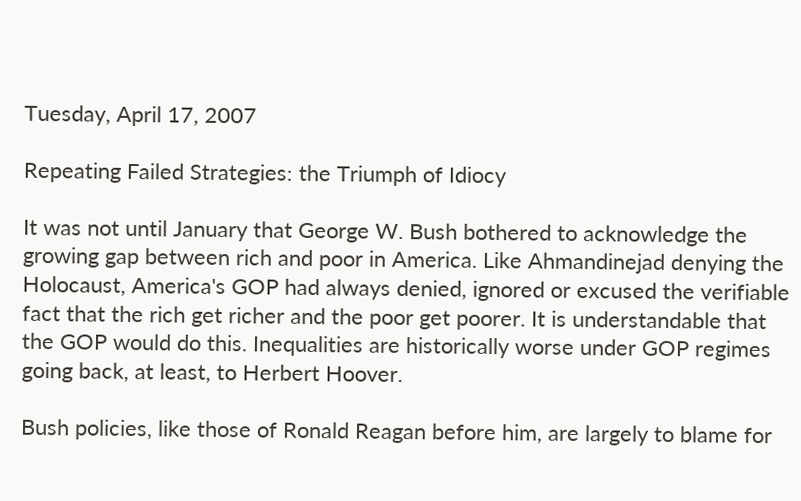Tuesday, April 17, 2007

Repeating Failed Strategies: the Triumph of Idiocy

It was not until January that George W. Bush bothered to acknowledge the growing gap between rich and poor in America. Like Ahmandinejad denying the Holocaust, America's GOP had always denied, ignored or excused the verifiable fact that the rich get richer and the poor get poorer. It is understandable that the GOP would do this. Inequalities are historically worse under GOP regimes going back, at least, to Herbert Hoover.

Bush policies, like those of Ronald Reagan before him, are largely to blame for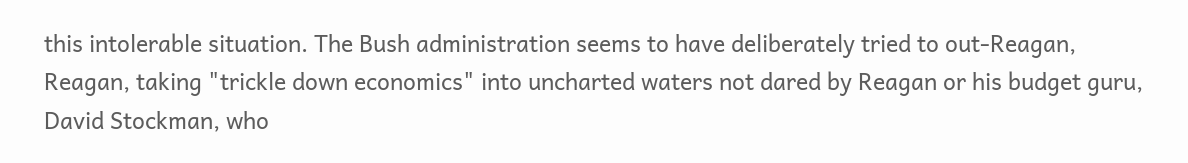this intolerable situation. The Bush administration seems to have deliberately tried to out-Reagan, Reagan, taking "trickle down economics" into uncharted waters not dared by Reagan or his budget guru, David Stockman, who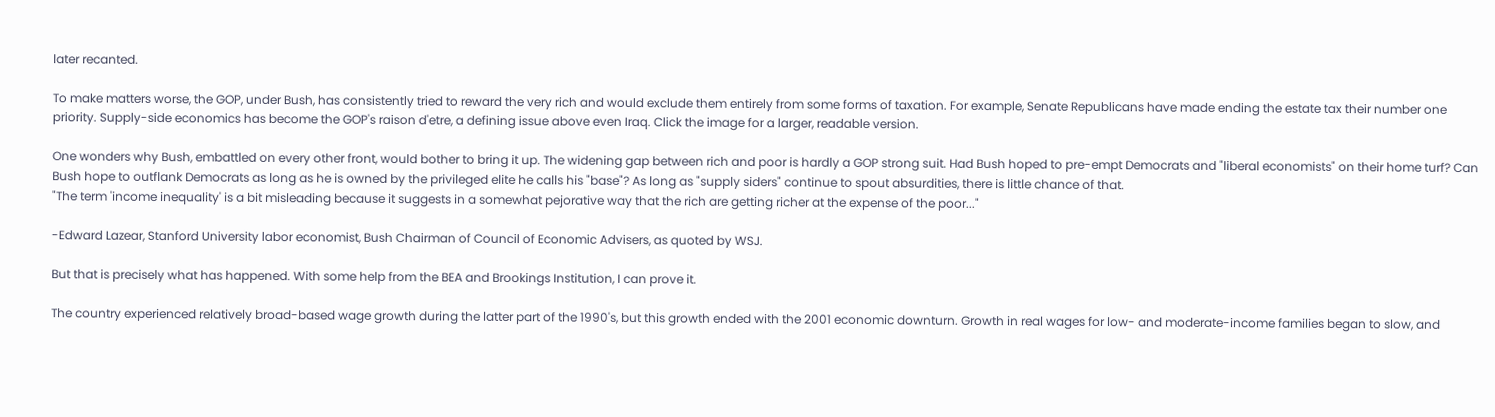later recanted.

To make matters worse, the GOP, under Bush, has consistently tried to reward the very rich and would exclude them entirely from some forms of taxation. For example, Senate Republicans have made ending the estate tax their number one priority. Supply-side economics has become the GOP's raison d'etre, a defining issue above even Iraq. Click the image for a larger, readable version.

One wonders why Bush, embattled on every other front, would bother to bring it up. The widening gap between rich and poor is hardly a GOP strong suit. Had Bush hoped to pre-empt Democrats and "liberal economists" on their home turf? Can Bush hope to outflank Democrats as long as he is owned by the privileged elite he calls his "base"? As long as "supply siders" continue to spout absurdities, there is little chance of that.
"The term 'income inequality' is a bit misleading because it suggests in a somewhat pejorative way that the rich are getting richer at the expense of the poor..."

-Edward Lazear, Stanford University labor economist, Bush Chairman of Council of Economic Advisers, as quoted by WSJ.

But that is precisely what has happened. With some help from the BEA and Brookings Institution, I can prove it.

The country experienced relatively broad-based wage growth during the latter part of the 1990's, but this growth ended with the 2001 economic downturn. Growth in real wages for low- and moderate-income families began to slow, and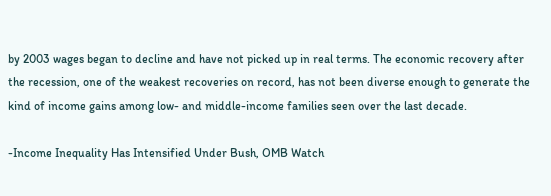by 2003 wages began to decline and have not picked up in real terms. The economic recovery after the recession, one of the weakest recoveries on record, has not been diverse enough to generate the kind of income gains among low- and middle-income families seen over the last decade.

-Income Inequality Has Intensified Under Bush, OMB Watch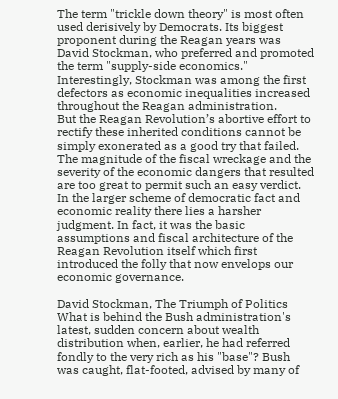The term "trickle down theory" is most often used derisively by Democrats. Its biggest proponent during the Reagan years was David Stockman, who preferred and promoted the term "supply-side economics." Interestingly, Stockman was among the first defectors as economic inequalities increased throughout the Reagan administration.
But the Reagan Revolution’s abortive effort to rectify these inherited conditions cannot be simply exonerated as a good try that failed. The magnitude of the fiscal wreckage and the severity of the economic dangers that resulted are too great to permit such an easy verdict. In the larger scheme of democratic fact and economic reality there lies a harsher judgment. In fact, it was the basic assumptions and fiscal architecture of the Reagan Revolution itself which first introduced the folly that now envelops our economic governance.

David Stockman, The Triumph of Politics
What is behind the Bush administration's latest, sudden concern about wealth distribution when, earlier, he had referred fondly to the very rich as his "base"? Bush was caught, flat-footed, advised by many of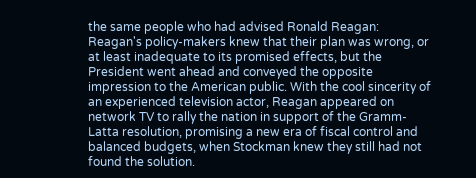the same people who had advised Ronald Reagan:
Reagan's policy-makers knew that their plan was wrong, or at least inadequate to its promised effects, but the President went ahead and conveyed the opposite impression to the American public. With the cool sincerity of an experienced television actor, Reagan appeared on network TV to rally the nation in support of the Gramm-Latta resolution, promising a new era of fiscal control and balanced budgets, when Stockman knew they still had not found the solution.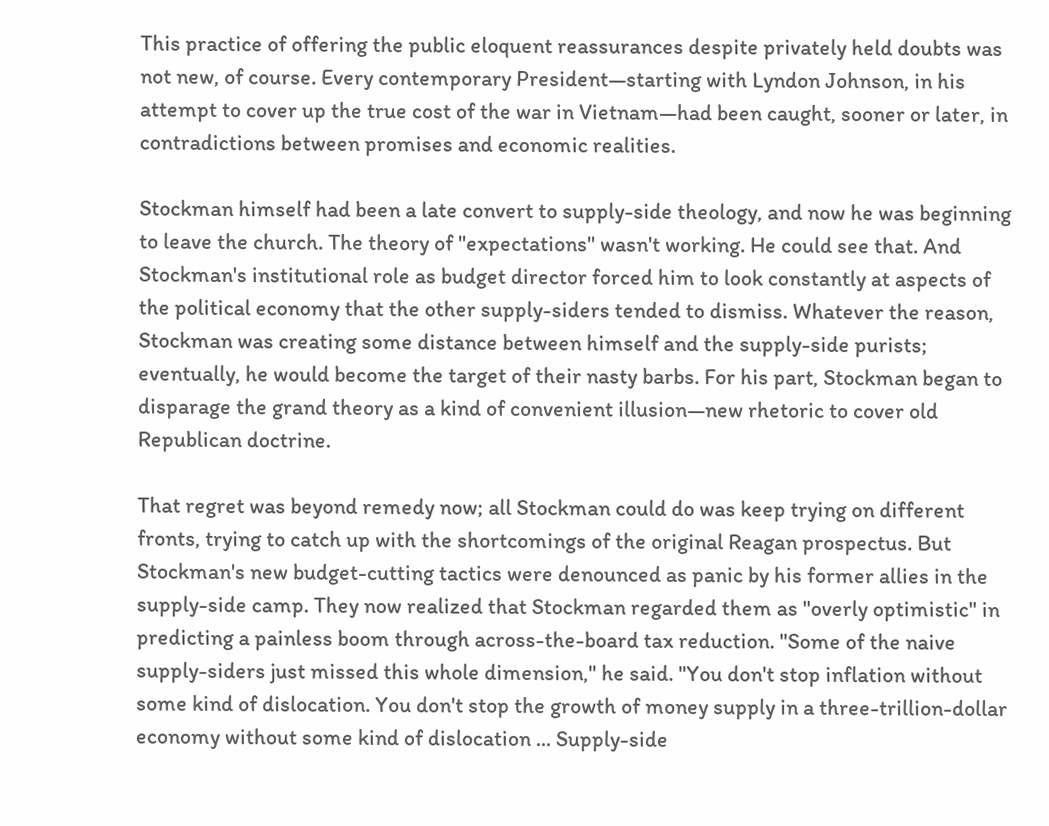This practice of offering the public eloquent reassurances despite privately held doubts was not new, of course. Every contemporary President—starting with Lyndon Johnson, in his attempt to cover up the true cost of the war in Vietnam—had been caught, sooner or later, in contradictions between promises and economic realities.

Stockman himself had been a late convert to supply-side theology, and now he was beginning to leave the church. The theory of "expectations" wasn't working. He could see that. And Stockman's institutional role as budget director forced him to look constantly at aspects of the political economy that the other supply-siders tended to dismiss. Whatever the reason, Stockman was creating some distance between himself and the supply-side purists; eventually, he would become the target of their nasty barbs. For his part, Stockman began to disparage the grand theory as a kind of convenient illusion—new rhetoric to cover old Republican doctrine.

That regret was beyond remedy now; all Stockman could do was keep trying on different fronts, trying to catch up with the shortcomings of the original Reagan prospectus. But Stockman's new budget-cutting tactics were denounced as panic by his former allies in the supply-side camp. They now realized that Stockman regarded them as "overly optimistic" in predicting a painless boom through across-the-board tax reduction. "Some of the naive supply-siders just missed this whole dimension," he said. "You don't stop inflation without some kind of dislocation. You don't stop the growth of money supply in a three-trillion-dollar economy without some kind of dislocation ... Supply-side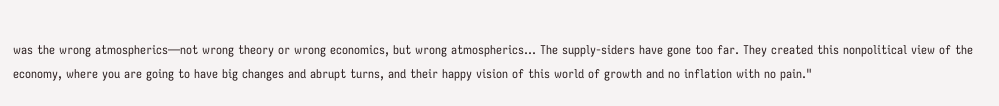was the wrong atmospherics—not wrong theory or wrong economics, but wrong atmospherics... The supply-siders have gone too far. They created this nonpolitical view of the economy, where you are going to have big changes and abrupt turns, and their happy vision of this world of growth and no inflation with no pain."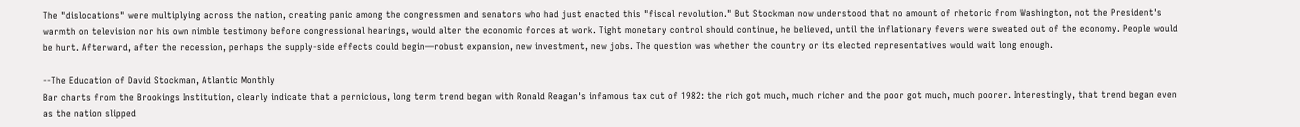The "dislocations" were multiplying across the nation, creating panic among the congressmen and senators who had just enacted this "fiscal revolution." But Stockman now understood that no amount of rhetoric from Washington, not the President's warmth on television nor his own nimble testimony before congressional hearings, would alter the economic forces at work. Tight monetary control should continue, he believed, until the inflationary fevers were sweated out of the economy. People would be hurt. Afterward, after the recession, perhaps the supply-side effects could begin—robust expansion, new investment, new jobs. The question was whether the country or its elected representatives would wait long enough.

--The Education of David Stockman, Atlantic Monthly
Bar charts from the Brookings Institution, clearly indicate that a pernicious, long term trend began with Ronald Reagan's infamous tax cut of 1982: the rich got much, much richer and the poor got much, much poorer. Interestingly, that trend began even as the nation slipped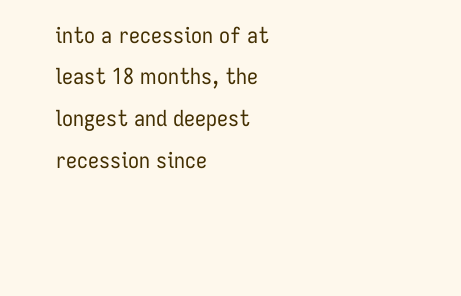into a recession of at least 18 months, the longest and deepest recession since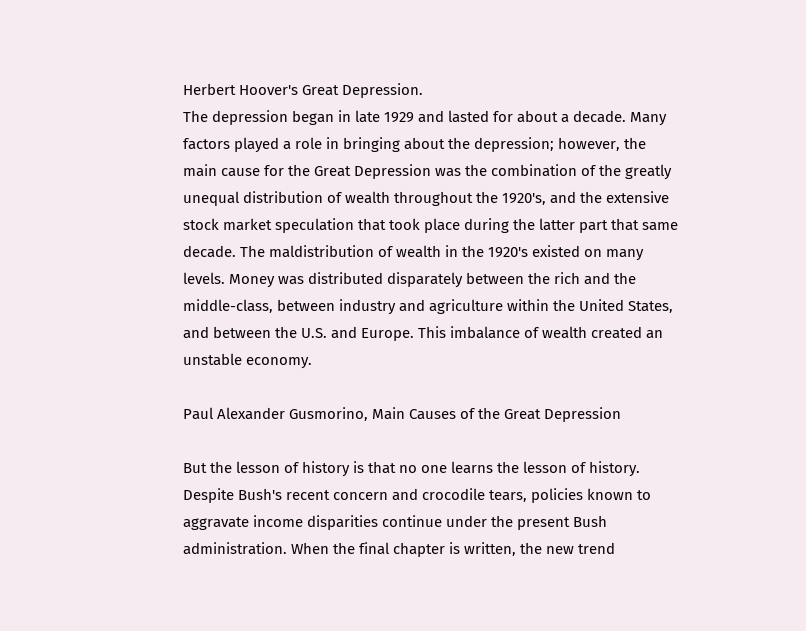Herbert Hoover's Great Depression.
The depression began in late 1929 and lasted for about a decade. Many factors played a role in bringing about the depression; however, the main cause for the Great Depression was the combination of the greatly unequal distribution of wealth throughout the 1920's, and the extensive stock market speculation that took place during the latter part that same decade. The maldistribution of wealth in the 1920's existed on many levels. Money was distributed disparately between the rich and the middle-class, between industry and agriculture within the United States, and between the U.S. and Europe. This imbalance of wealth created an unstable economy.

Paul Alexander Gusmorino, Main Causes of the Great Depression

But the lesson of history is that no one learns the lesson of history. Despite Bush's recent concern and crocodile tears, policies known to aggravate income disparities continue under the present Bush administration. When the final chapter is written, the new trend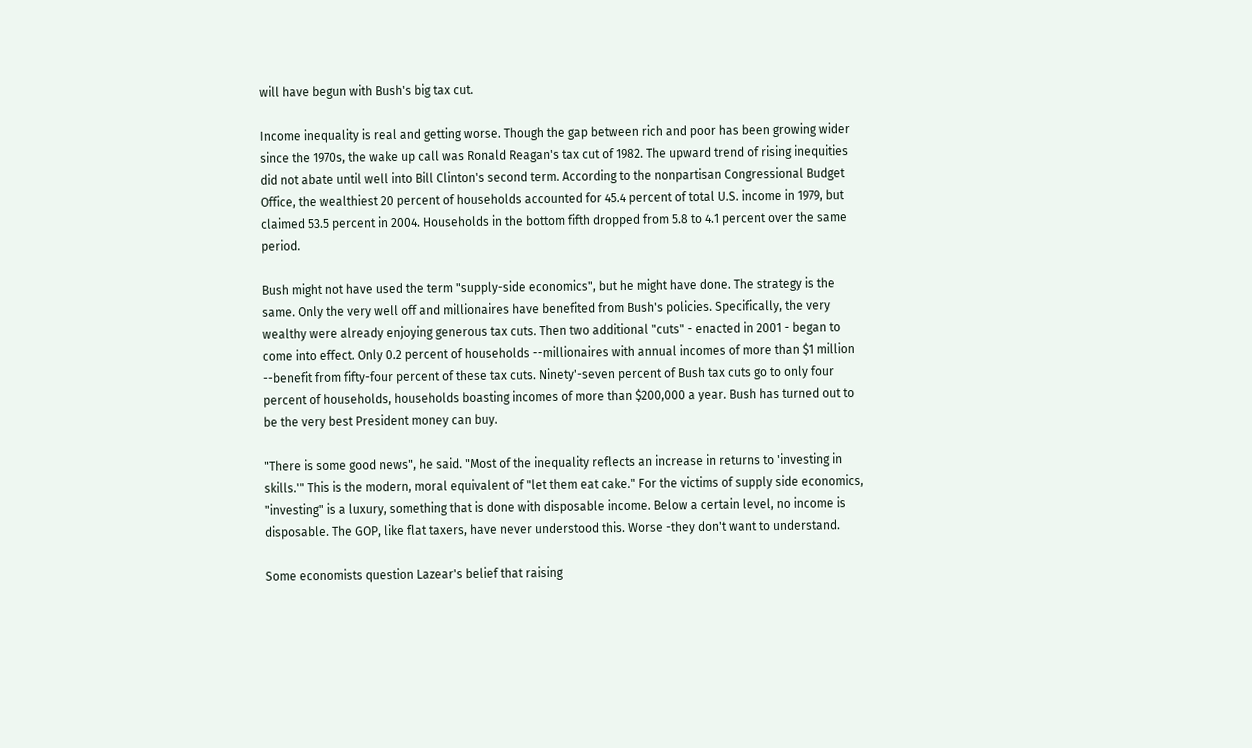will have begun with Bush's big tax cut.

Income inequality is real and getting worse. Though the gap between rich and poor has been growing wider since the 1970s, the wake up call was Ronald Reagan's tax cut of 1982. The upward trend of rising inequities did not abate until well into Bill Clinton's second term. According to the nonpartisan Congressional Budget Office, the wealthiest 20 percent of households accounted for 45.4 percent of total U.S. income in 1979, but claimed 53.5 percent in 2004. Households in the bottom fifth dropped from 5.8 to 4.1 percent over the same period.

Bush might not have used the term "supply-side economics", but he might have done. The strategy is the same. Only the very well off and millionaires have benefited from Bush's policies. Specifically, the very wealthy were already enjoying generous tax cuts. Then two additional "cuts" - enacted in 2001 - began to come into effect. Only 0.2 percent of households --millionaires with annual incomes of more than $1 million --benefit from fifty-four percent of these tax cuts. Ninety'-seven percent of Bush tax cuts go to only four percent of households, households boasting incomes of more than $200,000 a year. Bush has turned out to be the very best President money can buy.

"There is some good news", he said. "Most of the inequality reflects an increase in returns to 'investing in skills.'" This is the modern, moral equivalent of "let them eat cake." For the victims of supply side economics, "investing" is a luxury, something that is done with disposable income. Below a certain level, no income is disposable. The GOP, like flat taxers, have never understood this. Worse -they don't want to understand.

Some economists question Lazear's belief that raising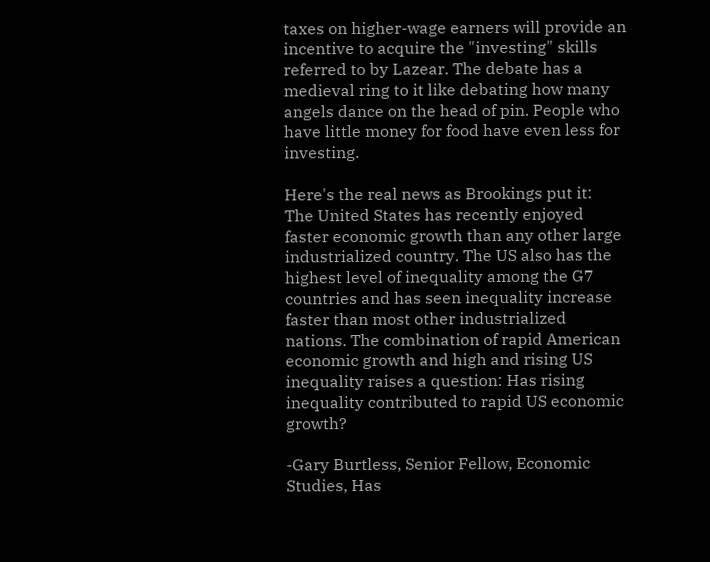taxes on higher-wage earners will provide an incentive to acquire the "investing" skills referred to by Lazear. The debate has a medieval ring to it like debating how many angels dance on the head of pin. People who have little money for food have even less for investing.

Here's the real news as Brookings put it:
The United States has recently enjoyed faster economic growth than any other large industrialized country. The US also has the highest level of inequality among the G7 countries and has seen inequality increase faster than most other industrialized nations. The combination of rapid American economic growth and high and rising US inequality raises a question: Has rising inequality contributed to rapid US economic growth?

-Gary Burtless, Senior Fellow, Economic Studies, Has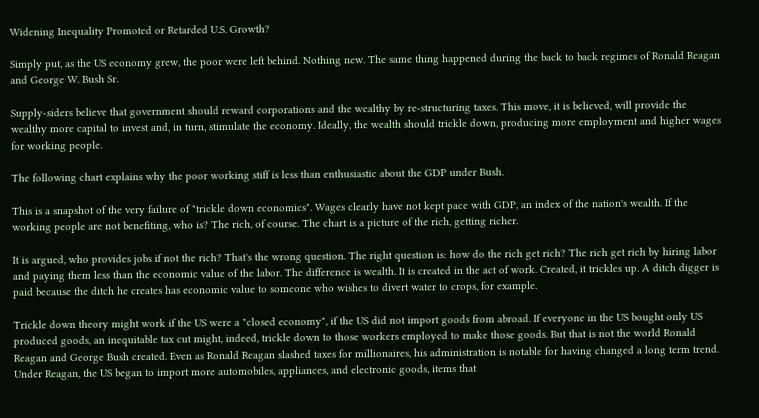Widening Inequality Promoted or Retarded U.S. Growth?

Simply put, as the US economy grew, the poor were left behind. Nothing new. The same thing happened during the back to back regimes of Ronald Reagan and George W. Bush Sr.

Supply-siders believe that government should reward corporations and the wealthy by re-structuring taxes. This move, it is believed, will provide the wealthy more capital to invest and, in turn, stimulate the economy. Ideally, the wealth should trickle down, producing more employment and higher wages for working people.

The following chart explains why the poor working stiff is less than enthusiastic about the GDP under Bush.

This is a snapshot of the very failure of "trickle down economics". Wages clearly have not kept pace with GDP, an index of the nation's wealth. If the working people are not benefiting, who is? The rich, of course. The chart is a picture of the rich, getting richer.

It is argued, who provides jobs if not the rich? That's the wrong question. The right question is: how do the rich get rich? The rich get rich by hiring labor and paying them less than the economic value of the labor. The difference is wealth. It is created in the act of work. Created, it trickles up. A ditch digger is paid because the ditch he creates has economic value to someone who wishes to divert water to crops, for example.

Trickle down theory might work if the US were a "closed economy", if the US did not import goods from abroad. If everyone in the US bought only US produced goods, an inequitable tax cut might, indeed, trickle down to those workers employed to make those goods. But that is not the world Ronald Reagan and George Bush created. Even as Ronald Reagan slashed taxes for millionaires, his administration is notable for having changed a long term trend. Under Reagan, the US began to import more automobiles, appliances, and electronic goods, items that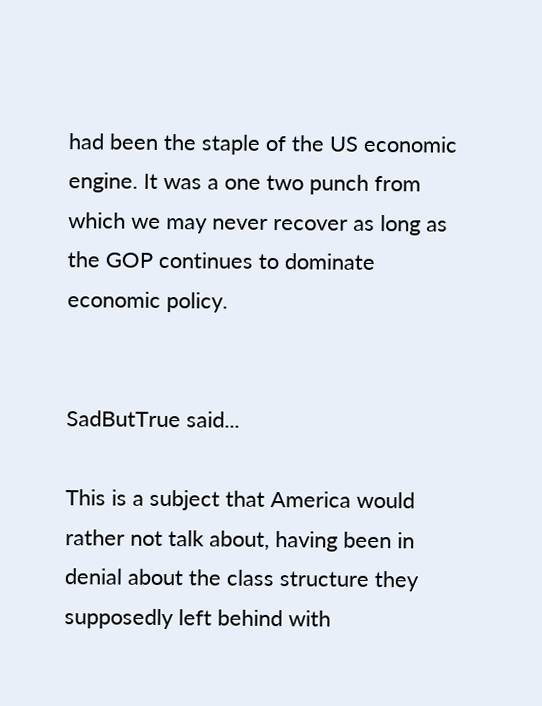had been the staple of the US economic engine. It was a one two punch from which we may never recover as long as the GOP continues to dominate economic policy.


SadButTrue said...

This is a subject that America would rather not talk about, having been in denial about the class structure they supposedly left behind with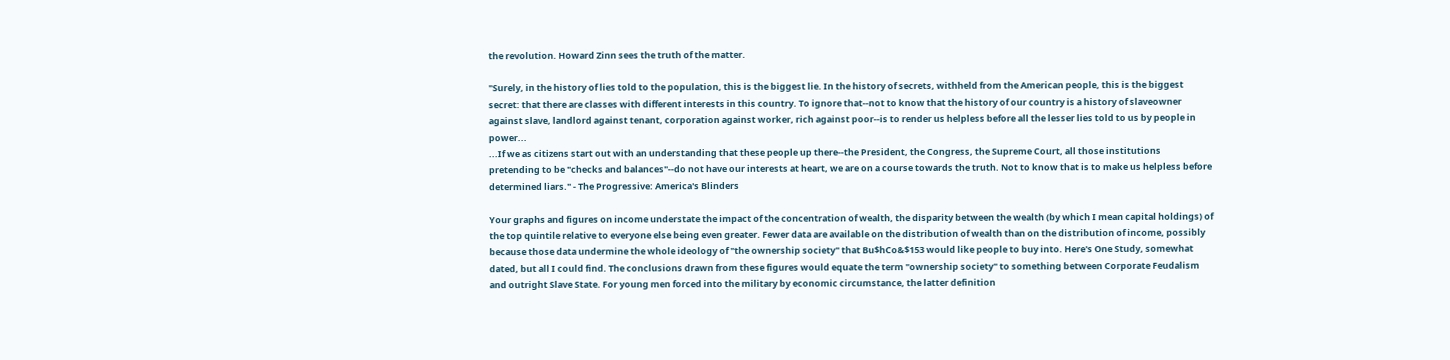the revolution. Howard Zinn sees the truth of the matter.

"Surely, in the history of lies told to the population, this is the biggest lie. In the history of secrets, withheld from the American people, this is the biggest secret: that there are classes with different interests in this country. To ignore that--not to know that the history of our country is a history of slaveowner against slave, landlord against tenant, corporation against worker, rich against poor--is to render us helpless before all the lesser lies told to us by people in power...
...If we as citizens start out with an understanding that these people up there--the President, the Congress, the Supreme Court, all those institutions pretending to be "checks and balances"--do not have our interests at heart, we are on a course towards the truth. Not to know that is to make us helpless before determined liars." - The Progressive: America's Blinders

Your graphs and figures on income understate the impact of the concentration of wealth, the disparity between the wealth (by which I mean capital holdings) of the top quintile relative to everyone else being even greater. Fewer data are available on the distribution of wealth than on the distribution of income, possibly because those data undermine the whole ideology of "the ownership society" that Bu$hCo&$153 would like people to buy into. Here's One Study, somewhat dated, but all I could find. The conclusions drawn from these figures would equate the term "ownership society" to something between Corporate Feudalism and outright Slave State. For young men forced into the military by economic circumstance, the latter definition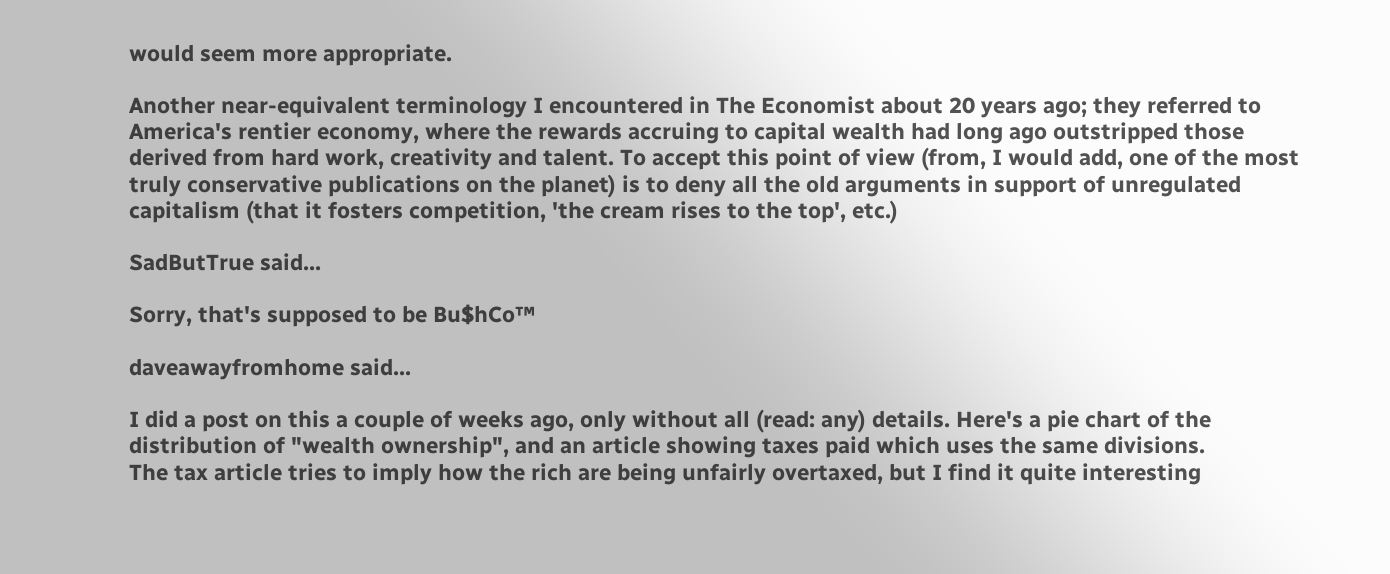would seem more appropriate.

Another near-equivalent terminology I encountered in The Economist about 20 years ago; they referred to America's rentier economy, where the rewards accruing to capital wealth had long ago outstripped those derived from hard work, creativity and talent. To accept this point of view (from, I would add, one of the most truly conservative publications on the planet) is to deny all the old arguments in support of unregulated capitalism (that it fosters competition, 'the cream rises to the top', etc.)

SadButTrue said...

Sorry, that's supposed to be Bu$hCo™

daveawayfromhome said...

I did a post on this a couple of weeks ago, only without all (read: any) details. Here's a pie chart of the distribution of "wealth ownership", and an article showing taxes paid which uses the same divisions.
The tax article tries to imply how the rich are being unfairly overtaxed, but I find it quite interesting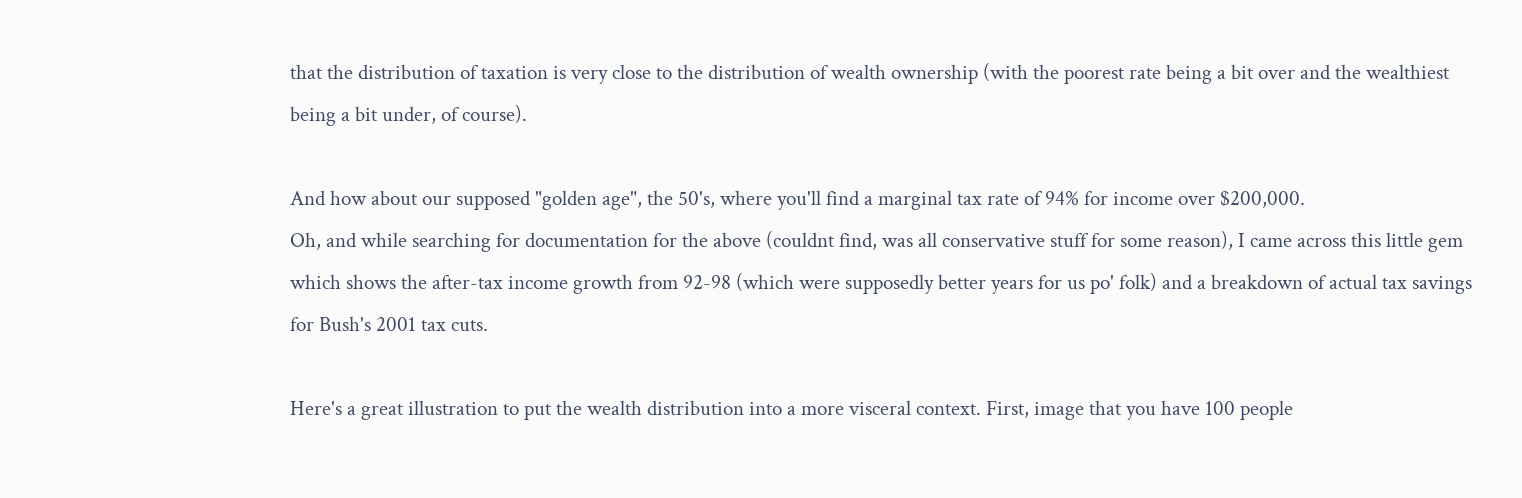that the distribution of taxation is very close to the distribution of wealth ownership (with the poorest rate being a bit over and the wealthiest being a bit under, of course).

And how about our supposed "golden age", the 50's, where you'll find a marginal tax rate of 94% for income over $200,000.
Oh, and while searching for documentation for the above (couldnt find, was all conservative stuff for some reason), I came across this little gem which shows the after-tax income growth from 92-98 (which were supposedly better years for us po' folk) and a breakdown of actual tax savings for Bush's 2001 tax cuts.

Here's a great illustration to put the wealth distribution into a more visceral context. First, image that you have 100 people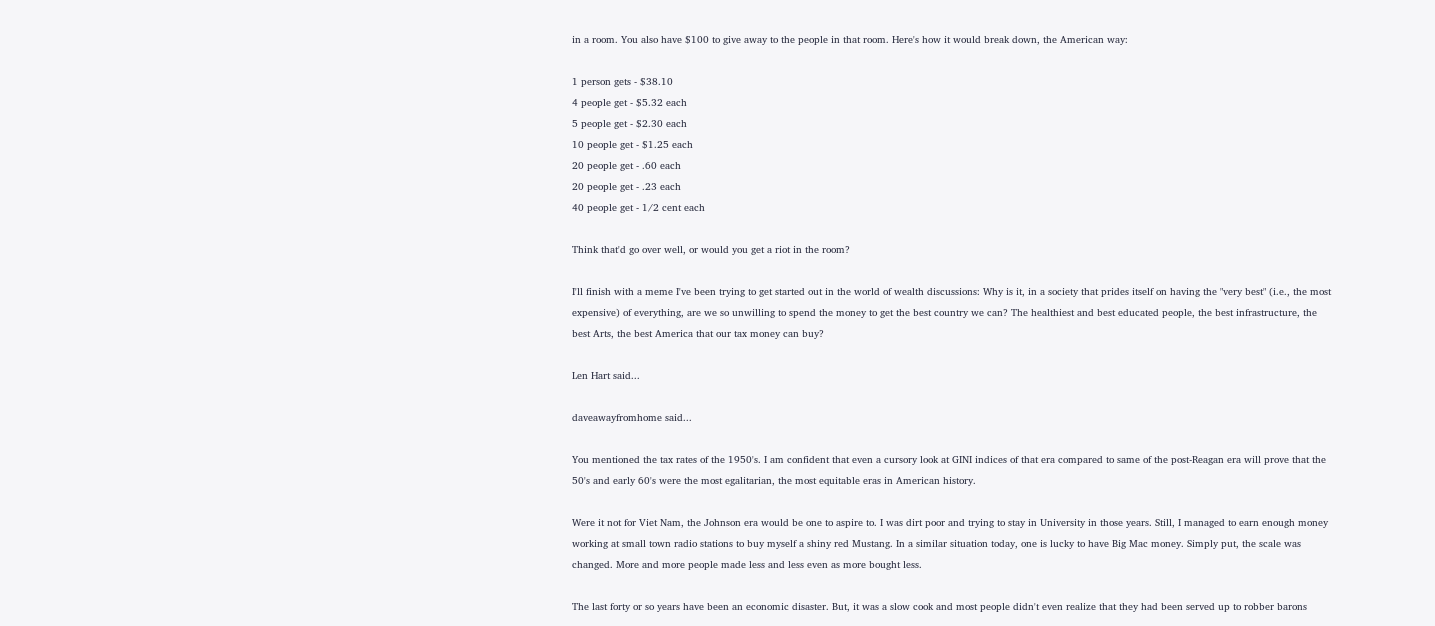in a room. You also have $100 to give away to the people in that room. Here's how it would break down, the American way:

1 person gets - $38.10
4 people get - $5.32 each
5 people get - $2.30 each
10 people get - $1.25 each
20 people get - .60 each
20 people get - .23 each
40 people get - 1/2 cent each

Think that'd go over well, or would you get a riot in the room?

I'll finish with a meme I've been trying to get started out in the world of wealth discussions: Why is it, in a society that prides itself on having the "very best" (i.e., the most expensive) of everything, are we so unwilling to spend the money to get the best country we can? The healthiest and best educated people, the best infrastructure, the best Arts, the best America that our tax money can buy?

Len Hart said...

daveawayfromhome said...

You mentioned the tax rates of the 1950's. I am confident that even a cursory look at GINI indices of that era compared to same of the post-Reagan era will prove that the 50's and early 60's were the most egalitarian, the most equitable eras in American history.

Were it not for Viet Nam, the Johnson era would be one to aspire to. I was dirt poor and trying to stay in University in those years. Still, I managed to earn enough money working at small town radio stations to buy myself a shiny red Mustang. In a similar situation today, one is lucky to have Big Mac money. Simply put, the scale was changed. More and more people made less and less even as more bought less.

The last forty or so years have been an economic disaster. But, it was a slow cook and most people didn't even realize that they had been served up to robber barons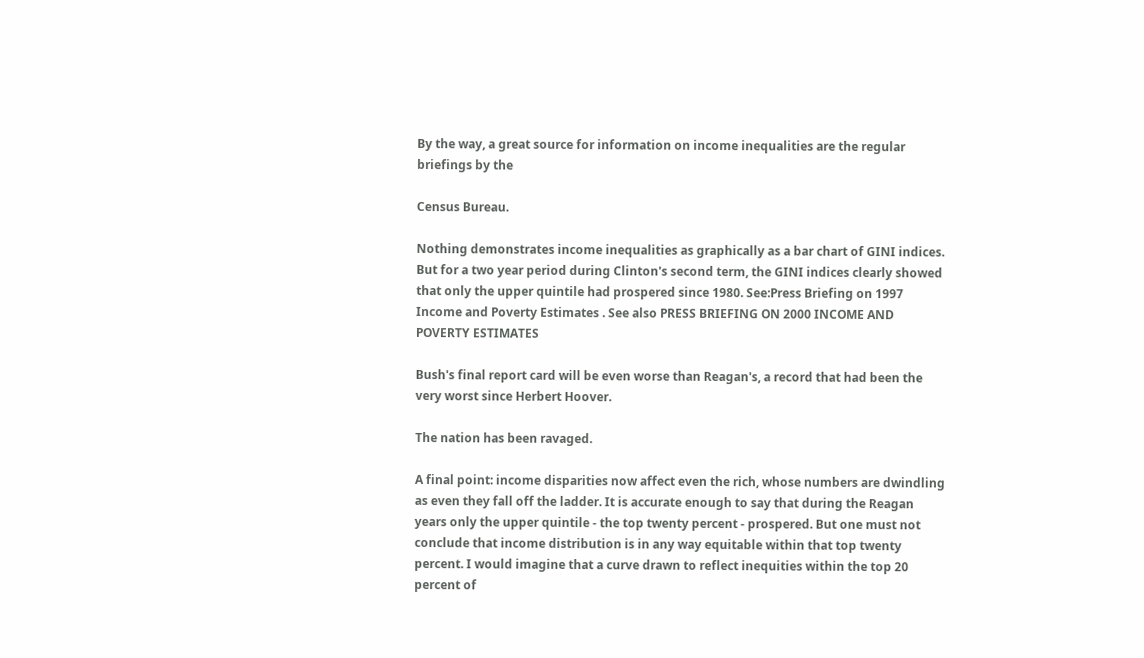By the way, a great source for information on income inequalities are the regular briefings by the

Census Bureau.

Nothing demonstrates income inequalities as graphically as a bar chart of GINI indices. But for a two year period during Clinton's second term, the GINI indices clearly showed that only the upper quintile had prospered since 1980. See:Press Briefing on 1997 Income and Poverty Estimates . See also PRESS BRIEFING ON 2000 INCOME AND POVERTY ESTIMATES

Bush's final report card will be even worse than Reagan's, a record that had been the very worst since Herbert Hoover.

The nation has been ravaged.

A final point: income disparities now affect even the rich, whose numbers are dwindling as even they fall off the ladder. It is accurate enough to say that during the Reagan years only the upper quintile - the top twenty percent - prospered. But one must not conclude that income distribution is in any way equitable within that top twenty percent. I would imagine that a curve drawn to reflect inequities within the top 20 percent of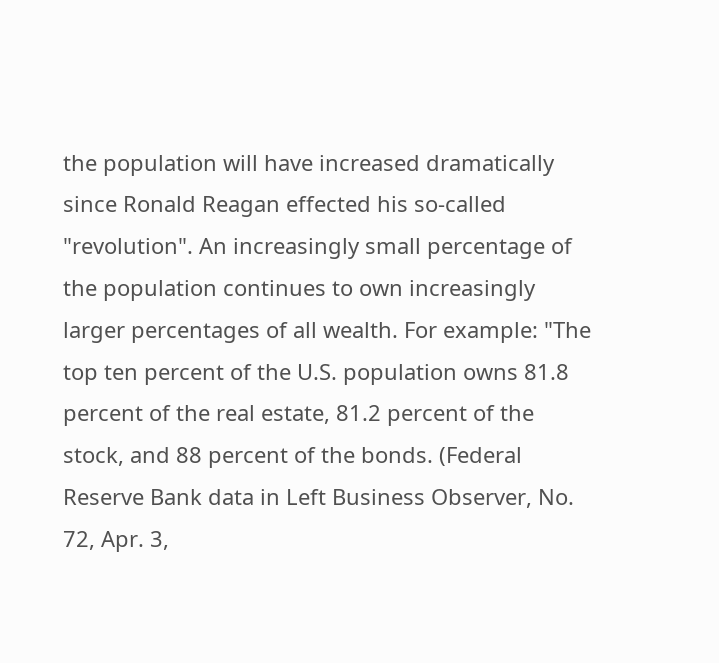the population will have increased dramatically since Ronald Reagan effected his so-called "revolution". An increasingly small percentage of the population continues to own increasingly larger percentages of all wealth. For example: "The top ten percent of the U.S. population owns 81.8 percent of the real estate, 81.2 percent of the stock, and 88 percent of the bonds. (Federal Reserve Bank data in Left Business Observer, No. 72, Apr. 3,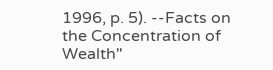1996, p. 5). --Facts on the Concentration of Wealth"